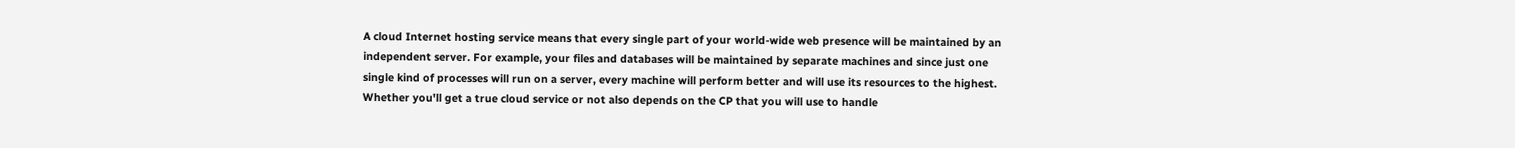A cloud Internet hosting service means that every single part of your world-wide web presence will be maintained by an independent server. For example, your files and databases will be maintained by separate machines and since just one single kind of processes will run on a server, every machine will perform better and will use its resources to the highest. Whether you'll get a true cloud service or not also depends on the CP that you will use to handle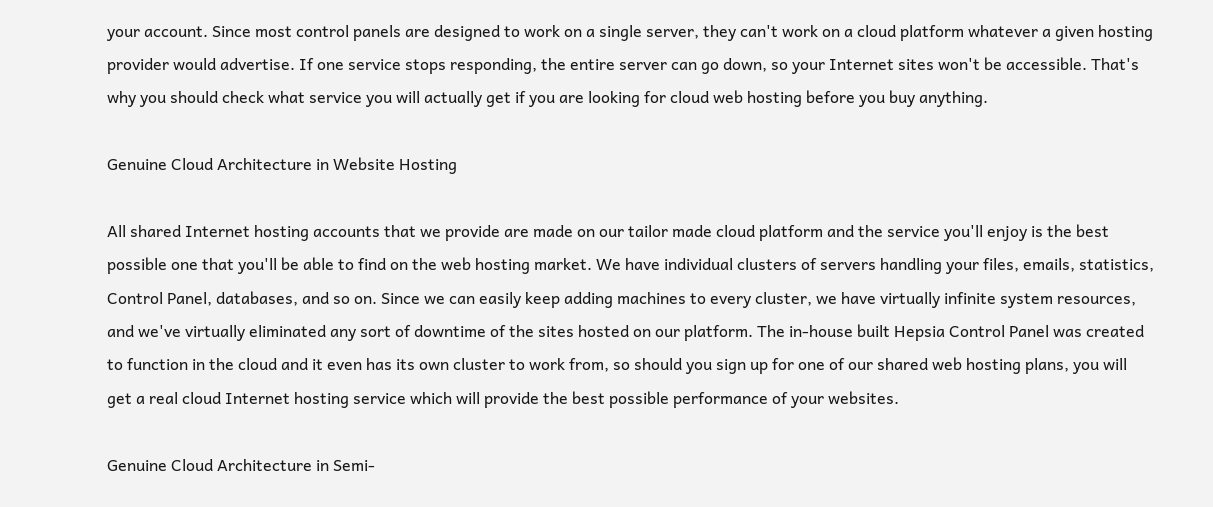your account. Since most control panels are designed to work on a single server, they can't work on a cloud platform whatever a given hosting provider would advertise. If one service stops responding, the entire server can go down, so your Internet sites won't be accessible. That's why you should check what service you will actually get if you are looking for cloud web hosting before you buy anything.

Genuine Cloud Architecture in Website Hosting

All shared Internet hosting accounts that we provide are made on our tailor made cloud platform and the service you'll enjoy is the best possible one that you'll be able to find on the web hosting market. We have individual clusters of servers handling your files, emails, statistics, Control Panel, databases, and so on. Since we can easily keep adding machines to every cluster, we have virtually infinite system resources, and we've virtually eliminated any sort of downtime of the sites hosted on our platform. The in-house built Hepsia Control Panel was created to function in the cloud and it even has its own cluster to work from, so should you sign up for one of our shared web hosting plans, you will get a real cloud Internet hosting service which will provide the best possible performance of your websites.

Genuine Cloud Architecture in Semi-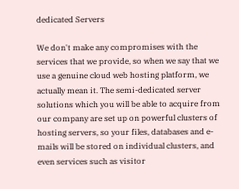dedicated Servers

We don't make any compromises with the services that we provide, so when we say that we use a genuine cloud web hosting platform, we actually mean it. The semi-dedicated server solutions which you will be able to acquire from our company are set up on powerful clusters of hosting servers, so your files, databases and e-mails will be stored on individual clusters, and even services such as visitor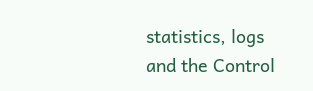statistics, logs and the Control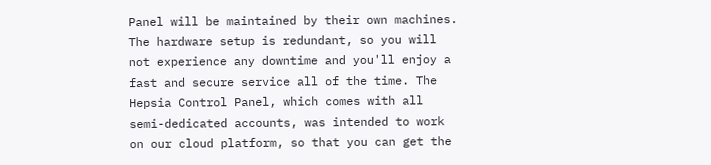Panel will be maintained by their own machines. The hardware setup is redundant, so you will not experience any downtime and you'll enjoy a fast and secure service all of the time. The Hepsia Control Panel, which comes with all semi-dedicated accounts, was intended to work on our cloud platform, so that you can get the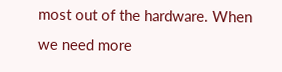most out of the hardware. When we need more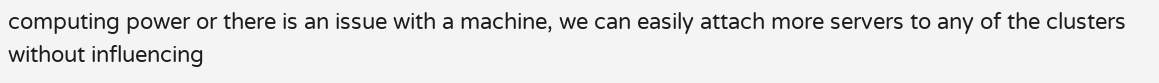computing power or there is an issue with a machine, we can easily attach more servers to any of the clusters without influencing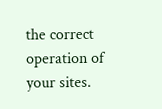the correct operation of your sites.